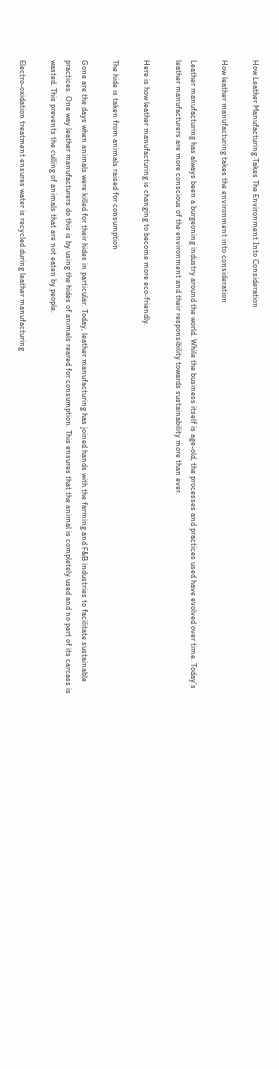How Leather Manufacturing Takes The Environment Into Consideration

How leather manufacturing takes the environment into consideration

Leather manufacturing has always been a burgeoning industry around the world. While the business itself is age-old, the processes and practices used have evolved over time. Today’s leather manufacturers are more conscious of the environment and their responsibility towards sustainability more than ever.

Here is how leather manufacturing is changing to become more eco-friendly.

The hide is taken from animals raised for consumption

Gone are the days when animals were killed for their hides in particular. Today, leather manufacturing has joined hands with the farming and F&B industries to facilitate sustainable practices. One way leather manufacturers do this is by using the hides of animals reared for consumption. This ensures that the animal is completely used and no part of its carcass is wasted. This prevents the culling of animals that are not eaten by people.

Electro-oxidation treatment ensures water is recycled during leather manufacturing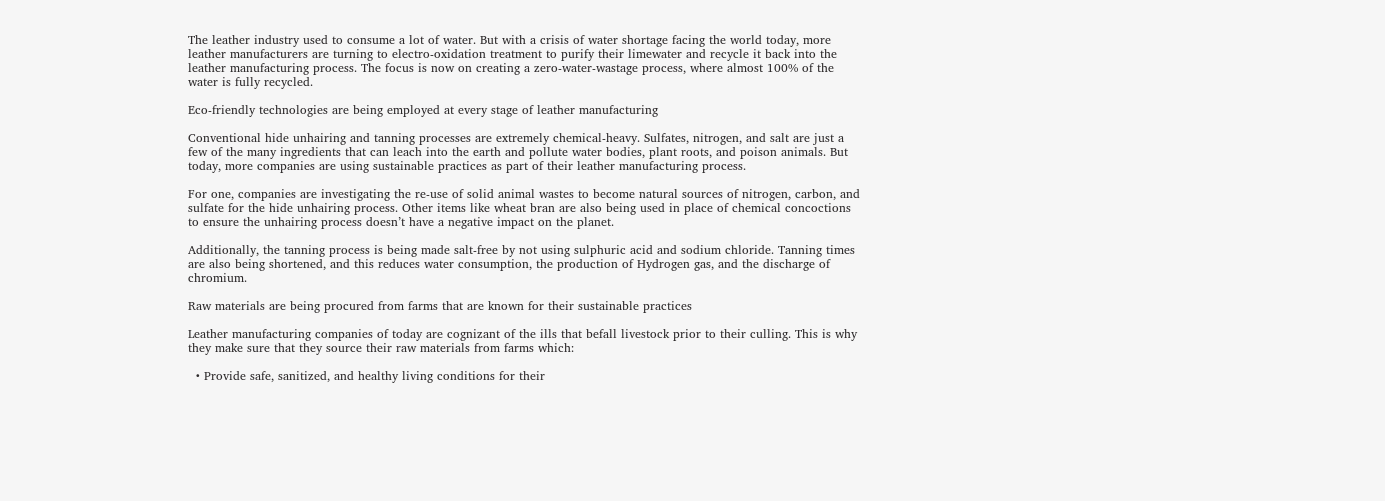The leather industry used to consume a lot of water. But with a crisis of water shortage facing the world today, more leather manufacturers are turning to electro-oxidation treatment to purify their limewater and recycle it back into the leather manufacturing process. The focus is now on creating a zero-water-wastage process, where almost 100% of the water is fully recycled.

Eco-friendly technologies are being employed at every stage of leather manufacturing

Conventional hide unhairing and tanning processes are extremely chemical-heavy. Sulfates, nitrogen, and salt are just a few of the many ingredients that can leach into the earth and pollute water bodies, plant roots, and poison animals. But today, more companies are using sustainable practices as part of their leather manufacturing process.

For one, companies are investigating the re-use of solid animal wastes to become natural sources of nitrogen, carbon, and sulfate for the hide unhairing process. Other items like wheat bran are also being used in place of chemical concoctions to ensure the unhairing process doesn’t have a negative impact on the planet.

Additionally, the tanning process is being made salt-free by not using sulphuric acid and sodium chloride. Tanning times are also being shortened, and this reduces water consumption, the production of Hydrogen gas, and the discharge of chromium.

Raw materials are being procured from farms that are known for their sustainable practices

Leather manufacturing companies of today are cognizant of the ills that befall livestock prior to their culling. This is why they make sure that they source their raw materials from farms which:

  • Provide safe, sanitized, and healthy living conditions for their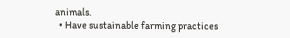animals.
  • Have sustainable farming practices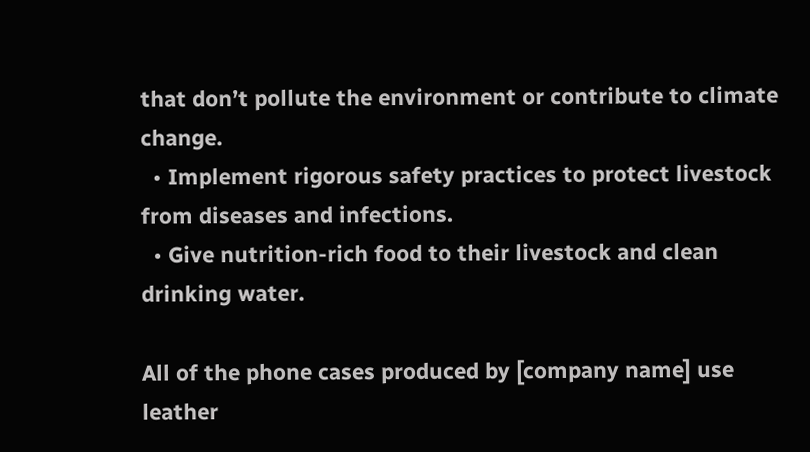that don’t pollute the environment or contribute to climate change.
  • Implement rigorous safety practices to protect livestock from diseases and infections.
  • Give nutrition-rich food to their livestock and clean drinking water.

All of the phone cases produced by [company name] use leather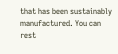that has been sustainably manufactured. You can rest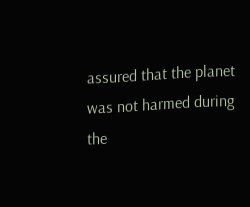assured that the planet was not harmed during the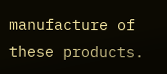manufacture of these products.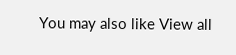You may also like View all